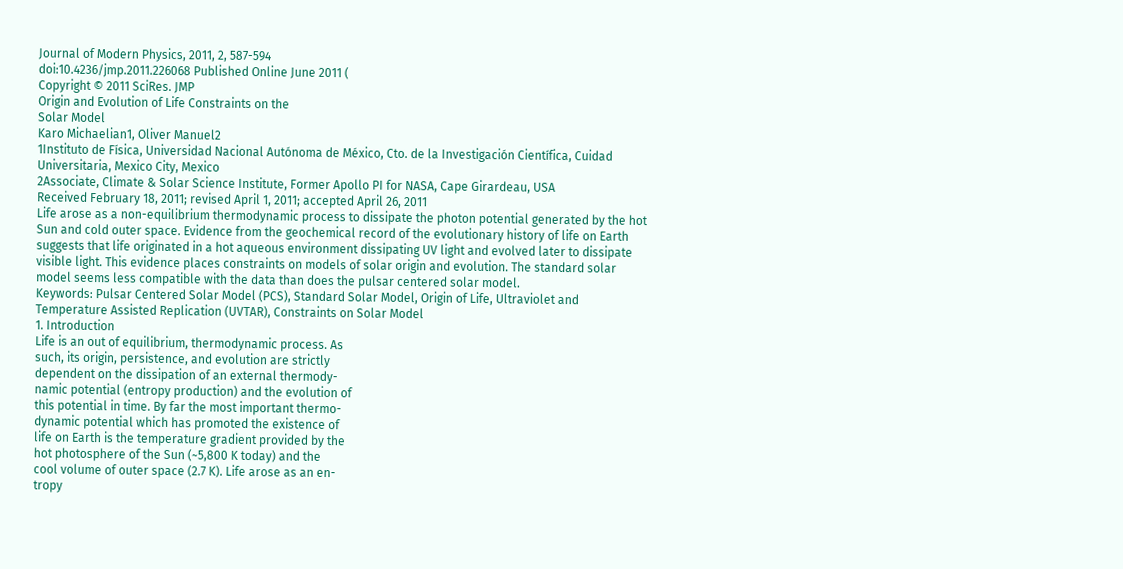Journal of Modern Physics, 2011, 2, 587-594
doi:10.4236/jmp.2011.226068 Published Online June 2011 (
Copyright © 2011 SciRes. JMP
Origin and Evolution of Life Constraints on the
Solar Model
Karo Michaelian1, Oliver Manuel2
1Instituto de Física, Universidad Nacional Autónoma de México, Cto. de la Investigación Científica, Cuidad
Universitaria, Mexico City, Mexico
2Associate, Climate & Solar Science Institute, Former Apollo PI for NASA, Cape Girardeau, USA
Received February 18, 2011; revised April 1, 2011; accepted April 26, 2011
Life arose as a non-equilibrium thermodynamic process to dissipate the photon potential generated by the hot
Sun and cold outer space. Evidence from the geochemical record of the evolutionary history of life on Earth
suggests that life originated in a hot aqueous environment dissipating UV light and evolved later to dissipate
visible light. This evidence places constraints on models of solar origin and evolution. The standard solar
model seems less compatible with the data than does the pulsar centered solar model.
Keywords: Pulsar Centered Solar Model (PCS), Standard Solar Model, Origin of Life, Ultraviolet and
Temperature Assisted Replication (UVTAR), Constraints on Solar Model
1. Introduction
Life is an out of equilibrium, thermodynamic process. As
such, its origin, persistence, and evolution are strictly
dependent on the dissipation of an external thermody-
namic potential (entropy production) and the evolution of
this potential in time. By far the most important thermo-
dynamic potential which has promoted the existence of
life on Earth is the temperature gradient provided by the
hot photosphere of the Sun (~5,800 K today) and the
cool volume of outer space (2.7 K). Life arose as an en-
tropy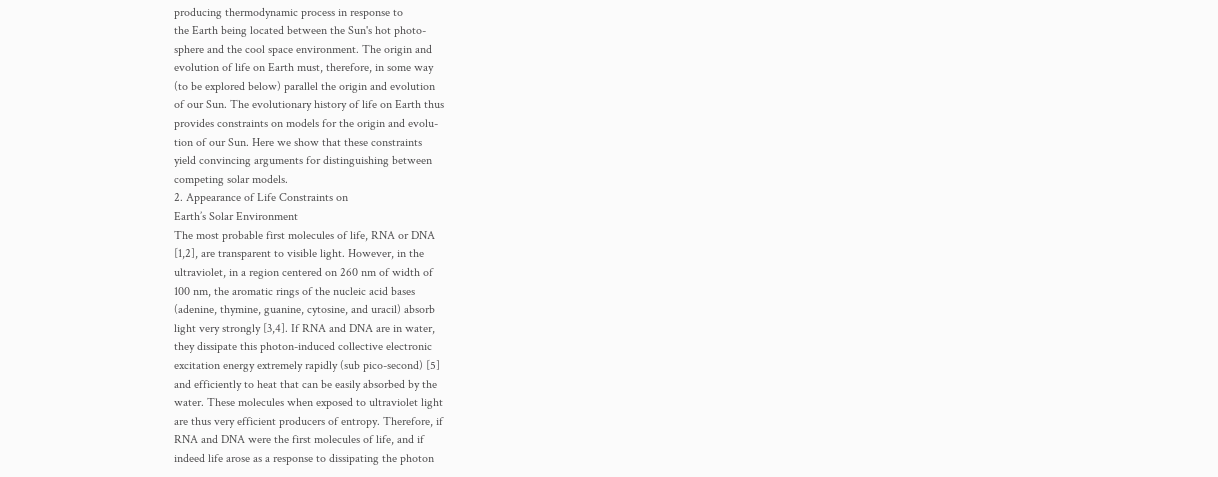producing thermodynamic process in response to
the Earth being located between the Sun's hot photo-
sphere and the cool space environment. The origin and
evolution of life on Earth must, therefore, in some way
(to be explored below) parallel the origin and evolution
of our Sun. The evolutionary history of life on Earth thus
provides constraints on models for the origin and evolu-
tion of our Sun. Here we show that these constraints
yield convincing arguments for distinguishing between
competing solar models.
2. Appearance of Life Constraints on
Earth’s Solar Environment
The most probable first molecules of life, RNA or DNA
[1,2], are transparent to visible light. However, in the
ultraviolet, in a region centered on 260 nm of width of
100 nm, the aromatic rings of the nucleic acid bases
(adenine, thymine, guanine, cytosine, and uracil) absorb
light very strongly [3,4]. If RNA and DNA are in water,
they dissipate this photon-induced collective electronic
excitation energy extremely rapidly (sub pico-second) [5]
and efficiently to heat that can be easily absorbed by the
water. These molecules when exposed to ultraviolet light
are thus very efficient producers of entropy. Therefore, if
RNA and DNA were the first molecules of life, and if
indeed life arose as a response to dissipating the photon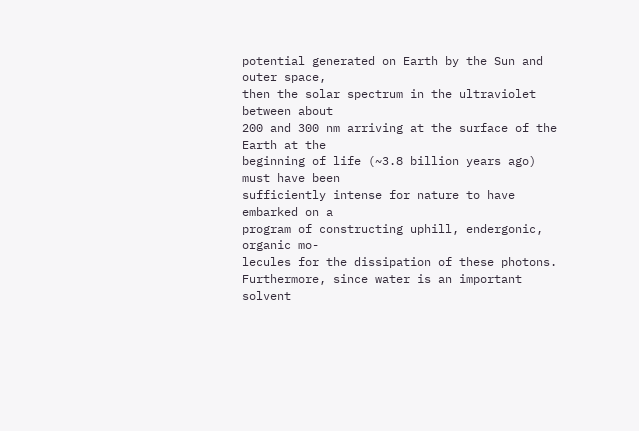potential generated on Earth by the Sun and outer space,
then the solar spectrum in the ultraviolet between about
200 and 300 nm arriving at the surface of the Earth at the
beginning of life (~3.8 billion years ago) must have been
sufficiently intense for nature to have embarked on a
program of constructing uphill, endergonic, organic mo-
lecules for the dissipation of these photons.
Furthermore, since water is an important solvent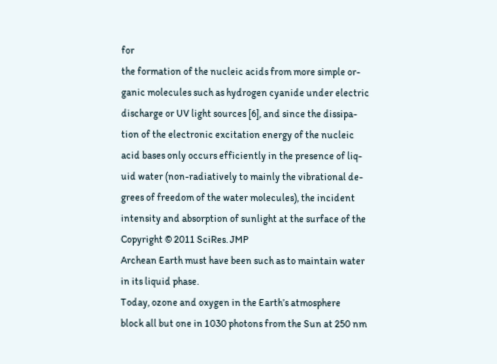for
the formation of the nucleic acids from more simple or-
ganic molecules such as hydrogen cyanide under electric
discharge or UV light sources [6], and since the dissipa-
tion of the electronic excitation energy of the nucleic
acid bases only occurs efficiently in the presence of liq-
uid water (non-radiatively to mainly the vibrational de-
grees of freedom of the water molecules), the incident
intensity and absorption of sunlight at the surface of the
Copyright © 2011 SciRes. JMP
Archean Earth must have been such as to maintain water
in its liquid phase.
Today, ozone and oxygen in the Earth’s atmosphere
block all but one in 1030 photons from the Sun at 250 nm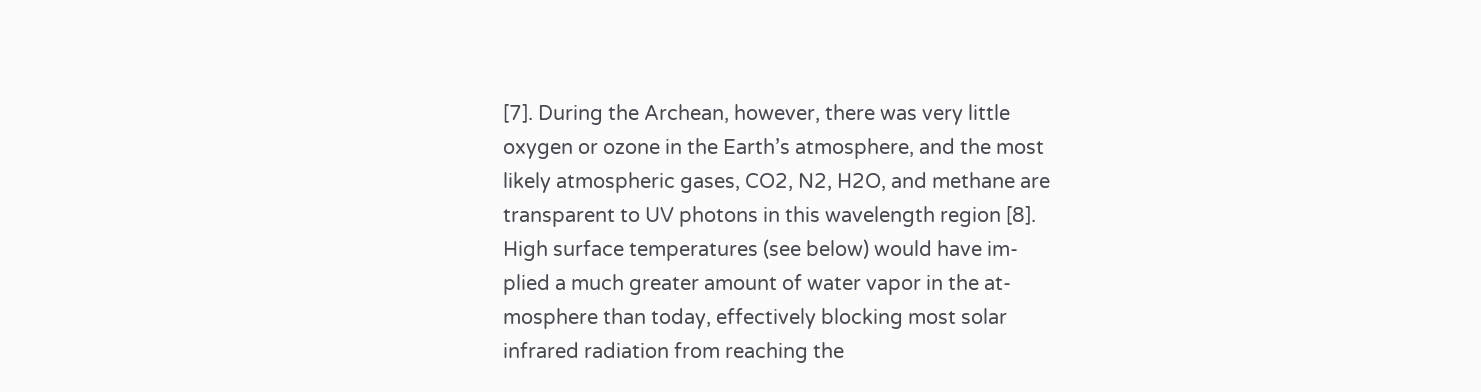[7]. During the Archean, however, there was very little
oxygen or ozone in the Earth’s atmosphere, and the most
likely atmospheric gases, CO2, N2, H2O, and methane are
transparent to UV photons in this wavelength region [8].
High surface temperatures (see below) would have im-
plied a much greater amount of water vapor in the at-
mosphere than today, effectively blocking most solar
infrared radiation from reaching the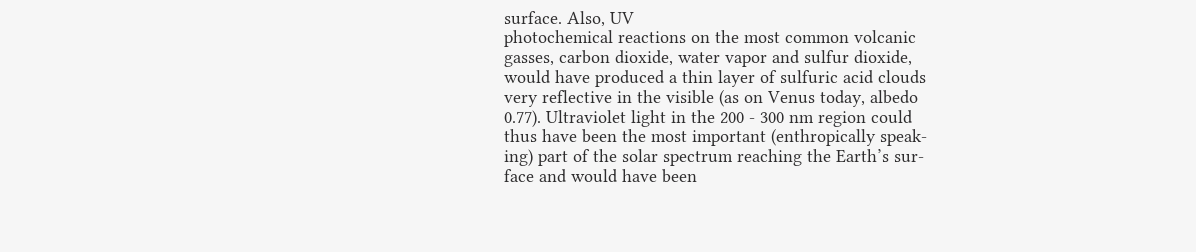surface. Also, UV
photochemical reactions on the most common volcanic
gasses, carbon dioxide, water vapor and sulfur dioxide,
would have produced a thin layer of sulfuric acid clouds
very reflective in the visible (as on Venus today, albedo
0.77). Ultraviolet light in the 200 - 300 nm region could
thus have been the most important (enthropically speak-
ing) part of the solar spectrum reaching the Earth’s sur-
face and would have been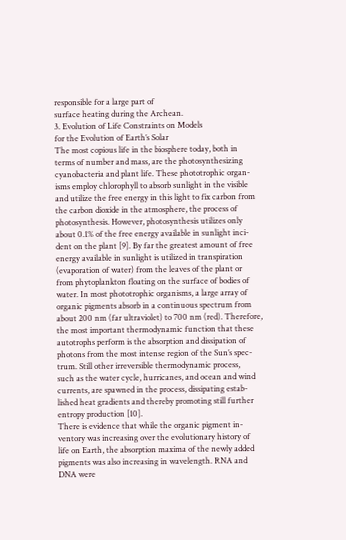responsible for a large part of
surface heating during the Archean.
3. Evolution of Life Constraints on Models
for the Evolution of Earth’s Solar
The most copious life in the biosphere today, both in
terms of number and mass, are the photosynthesizing
cyanobacteria and plant life. These phototrophic organ-
isms employ chlorophyll to absorb sunlight in the visible
and utilize the free energy in this light to fix carbon from
the carbon dioxide in the atmosphere, the process of
photosynthesis. However, photosynthesis utilizes only
about 0.1% of the free energy available in sunlight inci-
dent on the plant [9]. By far the greatest amount of free
energy available in sunlight is utilized in transpiration
(evaporation of water) from the leaves of the plant or
from phytoplankton floating on the surface of bodies of
water. In most phototrophic organisms, a large array of
organic pigments absorb in a continuous spectrum from
about 200 nm (far ultraviolet) to 700 nm (red). Therefore,
the most important thermodynamic function that these
autotrophs perform is the absorption and dissipation of
photons from the most intense region of the Sun’s spec-
trum. Still other irreversible thermodynamic process,
such as the water cycle, hurricanes, and ocean and wind
currents, are spawned in the process, dissipating estab-
lished heat gradients and thereby promoting still further
entropy production [10].
There is evidence that while the organic pigment in-
ventory was increasing over the evolutionary history of
life on Earth, the absorption maxima of the newly added
pigments was also increasing in wavelength. RNA and
DNA were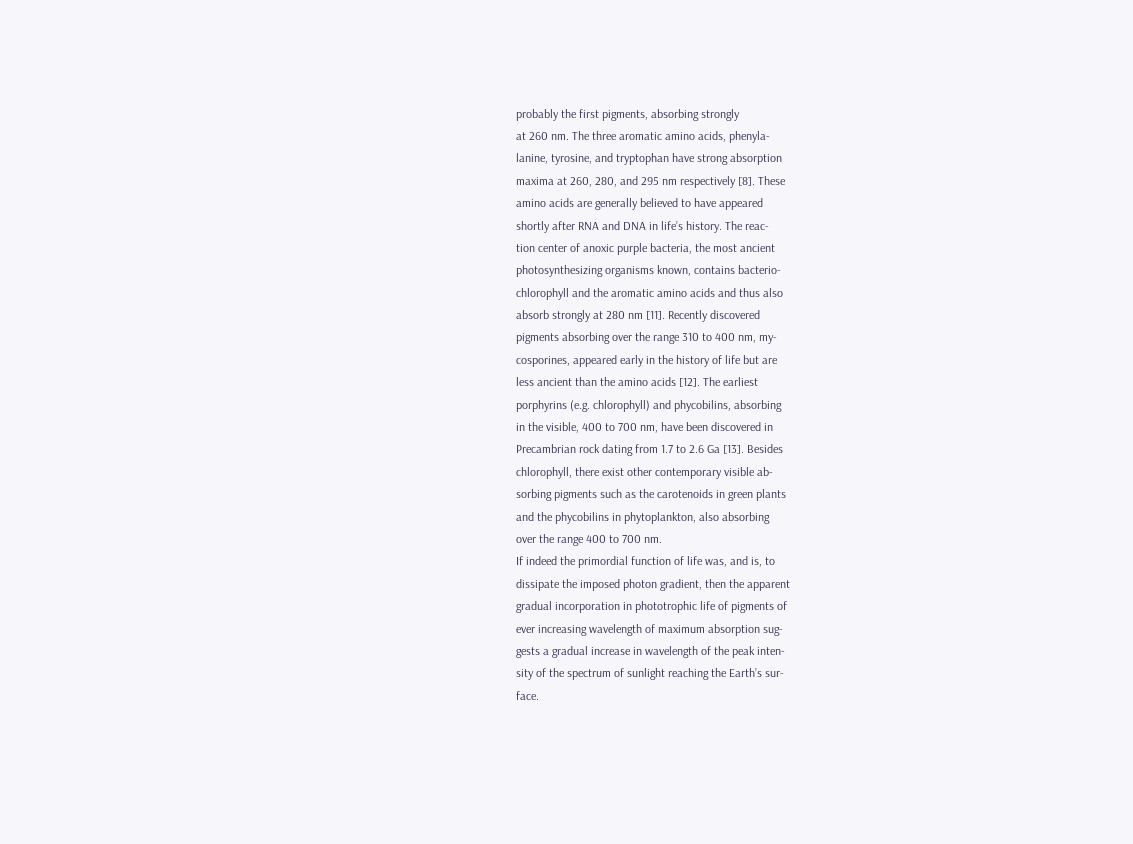probably the first pigments, absorbing strongly
at 260 nm. The three aromatic amino acids, phenyla-
lanine, tyrosine, and tryptophan have strong absorption
maxima at 260, 280, and 295 nm respectively [8]. These
amino acids are generally believed to have appeared
shortly after RNA and DNA in life’s history. The reac-
tion center of anoxic purple bacteria, the most ancient
photosynthesizing organisms known, contains bacterio-
chlorophyll and the aromatic amino acids and thus also
absorb strongly at 280 nm [11]. Recently discovered
pigments absorbing over the range 310 to 400 nm, my-
cosporines, appeared early in the history of life but are
less ancient than the amino acids [12]. The earliest
porphyrins (e.g. chlorophyll) and phycobilins, absorbing
in the visible, 400 to 700 nm, have been discovered in
Precambrian rock dating from 1.7 to 2.6 Ga [13]. Besides
chlorophyll, there exist other contemporary visible ab-
sorbing pigments such as the carotenoids in green plants
and the phycobilins in phytoplankton, also absorbing
over the range 400 to 700 nm.
If indeed the primordial function of life was, and is, to
dissipate the imposed photon gradient, then the apparent
gradual incorporation in phototrophic life of pigments of
ever increasing wavelength of maximum absorption sug-
gests a gradual increase in wavelength of the peak inten-
sity of the spectrum of sunlight reaching the Earth’s sur-
face.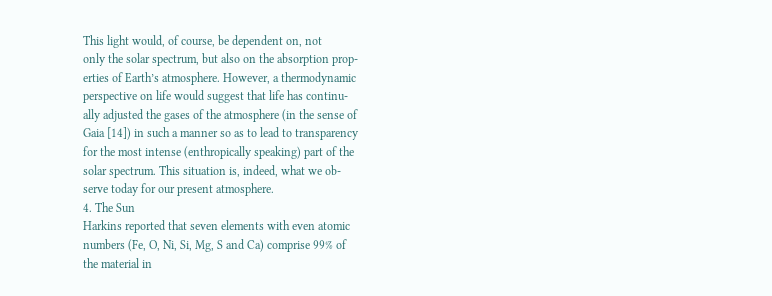This light would, of course, be dependent on, not
only the solar spectrum, but also on the absorption prop-
erties of Earth’s atmosphere. However, a thermodynamic
perspective on life would suggest that life has continu-
ally adjusted the gases of the atmosphere (in the sense of
Gaia [14]) in such a manner so as to lead to transparency
for the most intense (enthropically speaking) part of the
solar spectrum. This situation is, indeed, what we ob-
serve today for our present atmosphere.
4. The Sun
Harkins reported that seven elements with even atomic
numbers (Fe, O, Ni, Si, Mg, S and Ca) comprise 99% of
the material in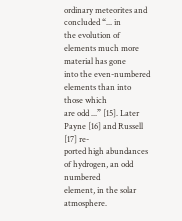ordinary meteorites and concluded “... in
the evolution of elements much more material has gone
into the even-numbered elements than into those which
are odd ...” [15]. Later Payne [16] and Russell [17] re-
ported high abundances of hydrogen, an odd numbered
element, in the solar atmosphere.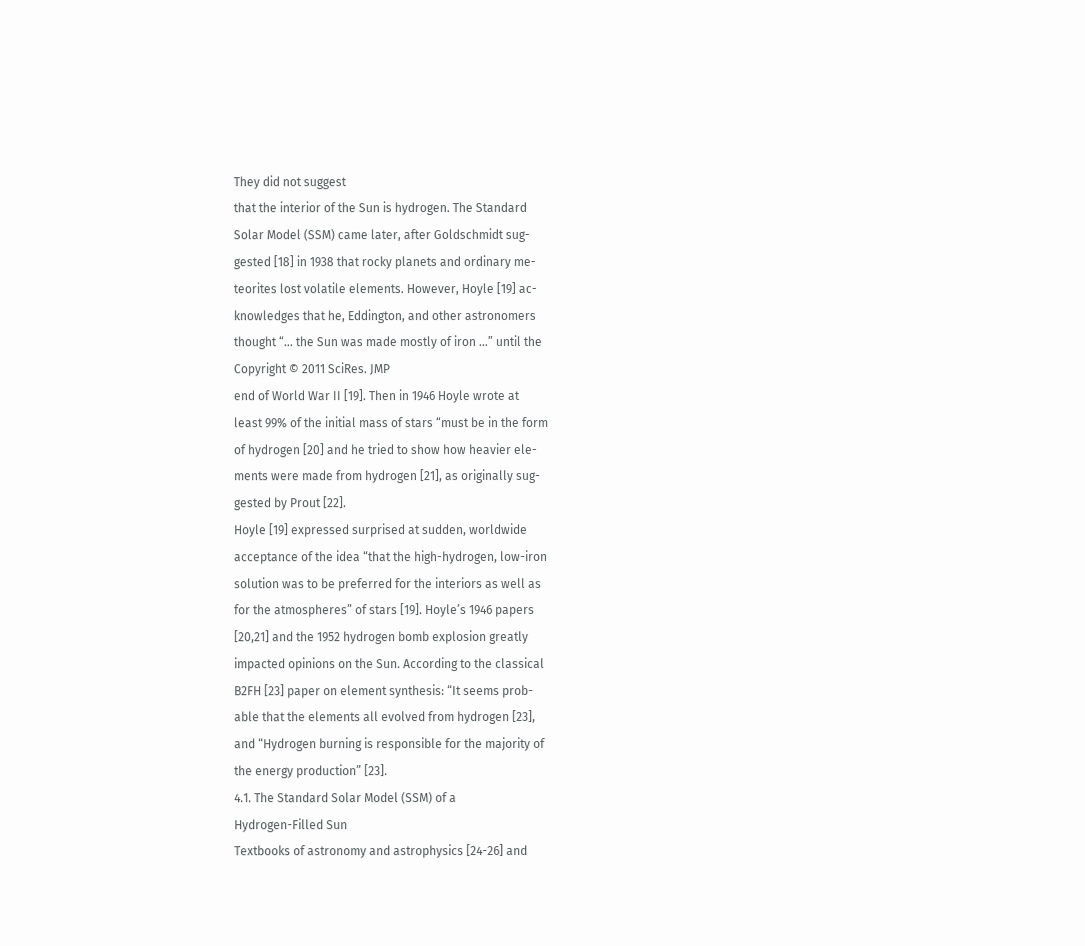They did not suggest
that the interior of the Sun is hydrogen. The Standard
Solar Model (SSM) came later, after Goldschmidt sug-
gested [18] in 1938 that rocky planets and ordinary me-
teorites lost volatile elements. However, Hoyle [19] ac-
knowledges that he, Eddington, and other astronomers
thought “... the Sun was made mostly of iron ...” until the
Copyright © 2011 SciRes. JMP
end of World War II [19]. Then in 1946 Hoyle wrote at
least 99% of the initial mass of stars “must be in the form
of hydrogen [20] and he tried to show how heavier ele-
ments were made from hydrogen [21], as originally sug-
gested by Prout [22].
Hoyle [19] expressed surprised at sudden, worldwide
acceptance of the idea “that the high-hydrogen, low-iron
solution was to be preferred for the interiors as well as
for the atmospheres” of stars [19]. Hoyle’s 1946 papers
[20,21] and the 1952 hydrogen bomb explosion greatly
impacted opinions on the Sun. According to the classical
B2FH [23] paper on element synthesis: “It seems prob-
able that the elements all evolved from hydrogen [23],
and “Hydrogen burning is responsible for the majority of
the energy production” [23].
4.1. The Standard Solar Model (SSM) of a
Hydrogen-Filled Sun
Textbooks of astronomy and astrophysics [24-26] and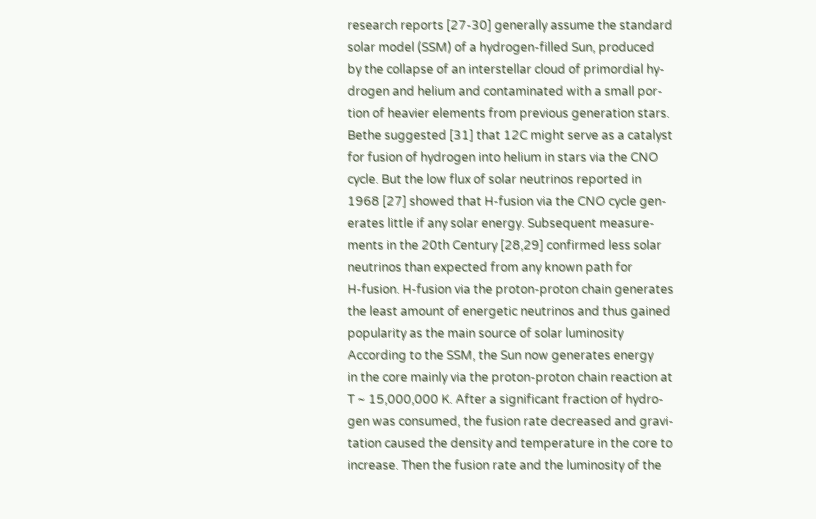research reports [27-30] generally assume the standard
solar model (SSM) of a hydrogen-filled Sun, produced
by the collapse of an interstellar cloud of primordial hy-
drogen and helium and contaminated with a small por-
tion of heavier elements from previous generation stars.
Bethe suggested [31] that 12C might serve as a catalyst
for fusion of hydrogen into helium in stars via the CNO
cycle. But the low flux of solar neutrinos reported in
1968 [27] showed that H-fusion via the CNO cycle gen-
erates little if any solar energy. Subsequent measure-
ments in the 20th Century [28,29] confirmed less solar
neutrinos than expected from any known path for
H-fusion. H-fusion via the proton-proton chain generates
the least amount of energetic neutrinos and thus gained
popularity as the main source of solar luminosity
According to the SSM, the Sun now generates energy
in the core mainly via the proton-proton chain reaction at
T ~ 15,000,000 K. After a significant fraction of hydro-
gen was consumed, the fusion rate decreased and gravi-
tation caused the density and temperature in the core to
increase. Then the fusion rate and the luminosity of the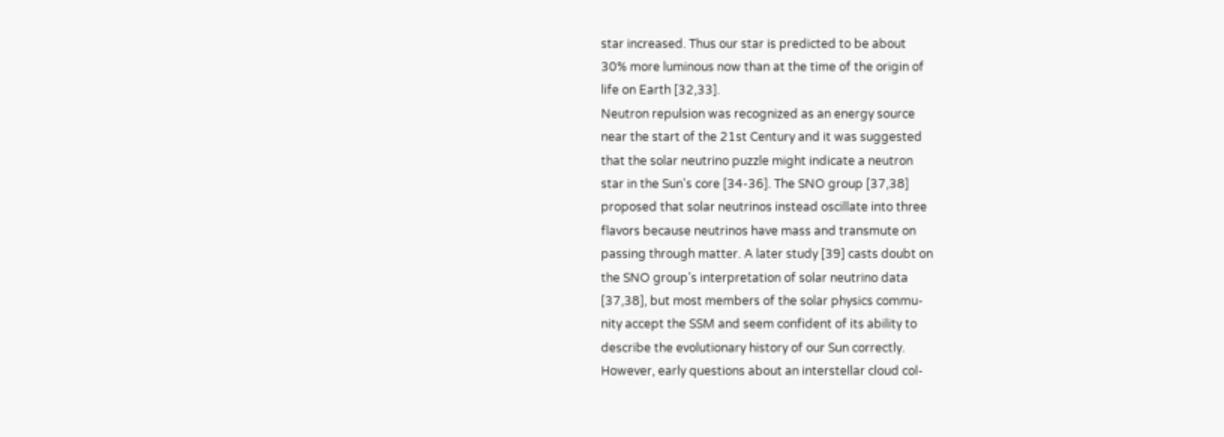star increased. Thus our star is predicted to be about
30% more luminous now than at the time of the origin of
life on Earth [32,33].
Neutron repulsion was recognized as an energy source
near the start of the 21st Century and it was suggested
that the solar neutrino puzzle might indicate a neutron
star in the Sun's core [34-36]. The SNO group [37,38]
proposed that solar neutrinos instead oscillate into three
flavors because neutrinos have mass and transmute on
passing through matter. A later study [39] casts doubt on
the SNO group’s interpretation of solar neutrino data
[37,38], but most members of the solar physics commu-
nity accept the SSM and seem confident of its ability to
describe the evolutionary history of our Sun correctly.
However, early questions about an interstellar cloud col-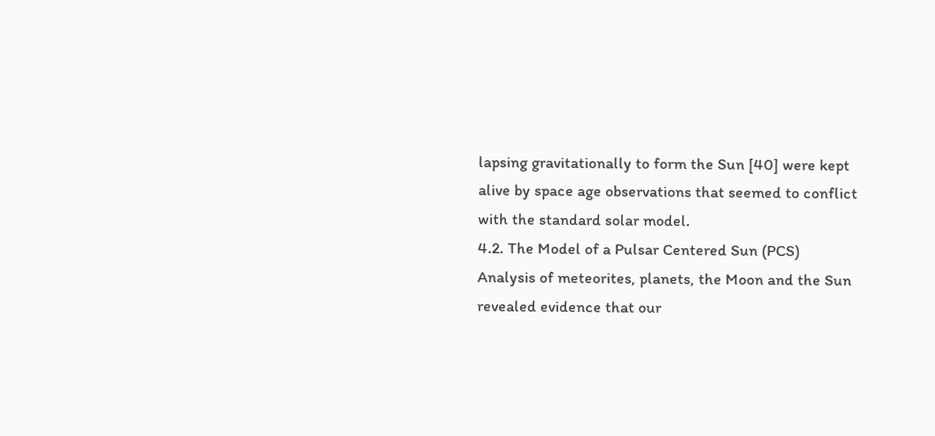lapsing gravitationally to form the Sun [40] were kept
alive by space age observations that seemed to conflict
with the standard solar model.
4.2. The Model of a Pulsar Centered Sun (PCS)
Analysis of meteorites, planets, the Moon and the Sun
revealed evidence that our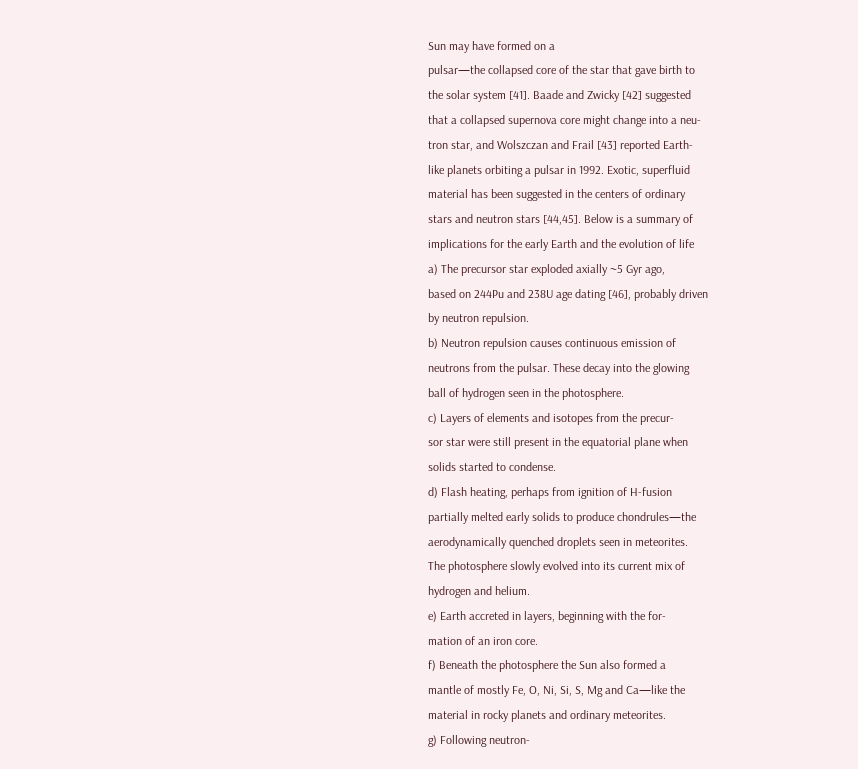Sun may have formed on a
pulsar—the collapsed core of the star that gave birth to
the solar system [41]. Baade and Zwicky [42] suggested
that a collapsed supernova core might change into a neu-
tron star, and Wolszczan and Frail [43] reported Earth-
like planets orbiting a pulsar in 1992. Exotic, superfluid
material has been suggested in the centers of ordinary
stars and neutron stars [44,45]. Below is a summary of
implications for the early Earth and the evolution of life
a) The precursor star exploded axially ~5 Gyr ago,
based on 244Pu and 238U age dating [46], probably driven
by neutron repulsion.
b) Neutron repulsion causes continuous emission of
neutrons from the pulsar. These decay into the glowing
ball of hydrogen seen in the photosphere.
c) Layers of elements and isotopes from the precur-
sor star were still present in the equatorial plane when
solids started to condense.
d) Flash heating, perhaps from ignition of H-fusion
partially melted early solids to produce chondrules—the
aerodynamically quenched droplets seen in meteorites.
The photosphere slowly evolved into its current mix of
hydrogen and helium.
e) Earth accreted in layers, beginning with the for-
mation of an iron core.
f) Beneath the photosphere the Sun also formed a
mantle of mostly Fe, O, Ni, Si, S, Mg and Ca—like the
material in rocky planets and ordinary meteorites.
g) Following neutron-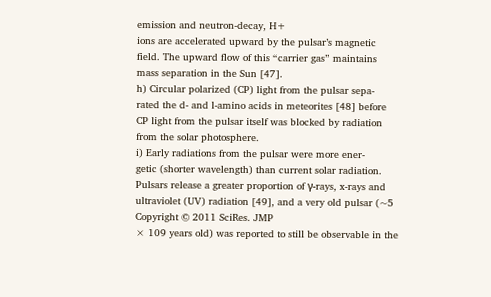emission and neutron-decay, H+
ions are accelerated upward by the pulsar’s magnetic
field. The upward flow of this “carrier gas” maintains
mass separation in the Sun [47].
h) Circular polarized (CP) light from the pulsar sepa-
rated the d- and l-amino acids in meteorites [48] before
CP light from the pulsar itself was blocked by radiation
from the solar photosphere.
i) Early radiations from the pulsar were more ener-
getic (shorter wavelength) than current solar radiation.
Pulsars release a greater proportion of γ-rays, x-rays and
ultraviolet (UV) radiation [49], and a very old pulsar (~5
Copyright © 2011 SciRes. JMP
× 109 years old) was reported to still be observable in the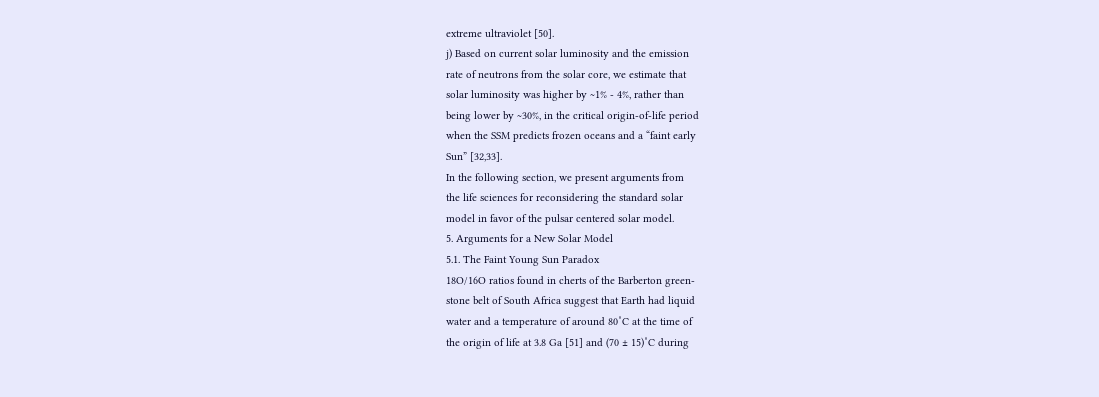extreme ultraviolet [50].
j) Based on current solar luminosity and the emission
rate of neutrons from the solar core, we estimate that
solar luminosity was higher by ~1% - 4%, rather than
being lower by ~30%, in the critical origin-of-life period
when the SSM predicts frozen oceans and a “faint early
Sun” [32,33].
In the following section, we present arguments from
the life sciences for reconsidering the standard solar
model in favor of the pulsar centered solar model.
5. Arguments for a New Solar Model
5.1. The Faint Young Sun Paradox
18O/16O ratios found in cherts of the Barberton green-
stone belt of South Africa suggest that Earth had liquid
water and a temperature of around 80˚C at the time of
the origin of life at 3.8 Ga [51] and (70 ± 15)˚C during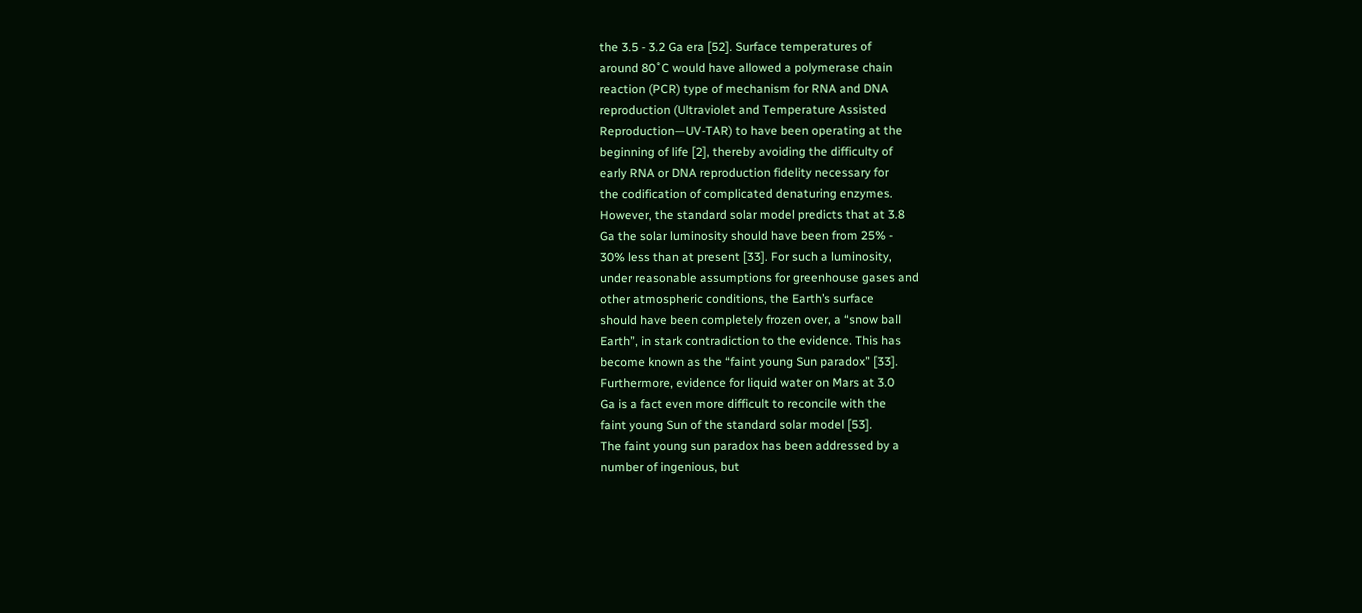the 3.5 - 3.2 Ga era [52]. Surface temperatures of
around 80˚C would have allowed a polymerase chain
reaction (PCR) type of mechanism for RNA and DNA
reproduction (Ultraviolet and Temperature Assisted
Reproduction—UV-TAR) to have been operating at the
beginning of life [2], thereby avoiding the difficulty of
early RNA or DNA reproduction fidelity necessary for
the codification of complicated denaturing enzymes.
However, the standard solar model predicts that at 3.8
Ga the solar luminosity should have been from 25% -
30% less than at present [33]. For such a luminosity,
under reasonable assumptions for greenhouse gases and
other atmospheric conditions, the Earth’s surface
should have been completely frozen over, a “snow ball
Earth”, in stark contradiction to the evidence. This has
become known as the “faint young Sun paradox” [33].
Furthermore, evidence for liquid water on Mars at 3.0
Ga is a fact even more difficult to reconcile with the
faint young Sun of the standard solar model [53].
The faint young sun paradox has been addressed by a
number of ingenious, but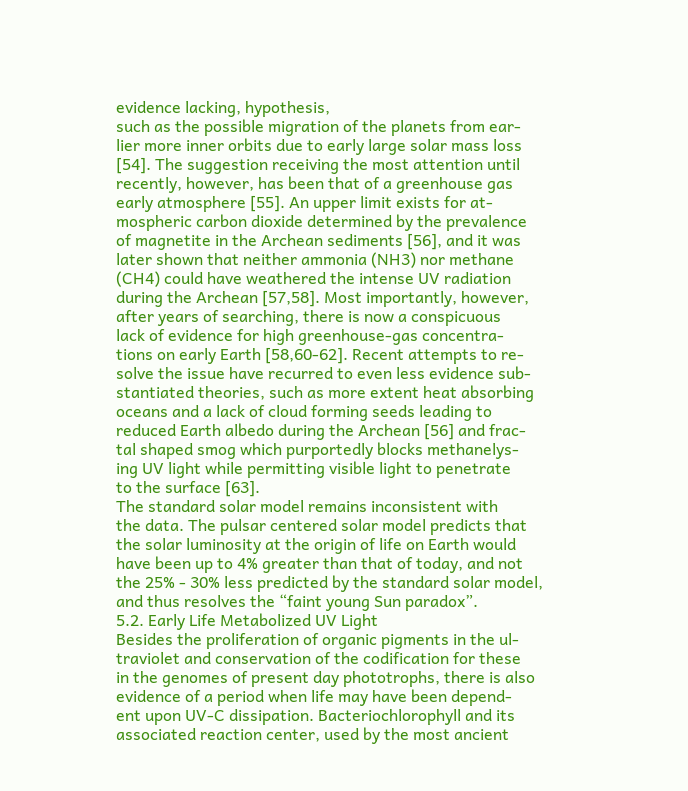evidence lacking, hypothesis,
such as the possible migration of the planets from ear-
lier more inner orbits due to early large solar mass loss
[54]. The suggestion receiving the most attention until
recently, however, has been that of a greenhouse gas
early atmosphere [55]. An upper limit exists for at-
mospheric carbon dioxide determined by the prevalence
of magnetite in the Archean sediments [56], and it was
later shown that neither ammonia (NH3) nor methane
(CH4) could have weathered the intense UV radiation
during the Archean [57,58]. Most importantly, however,
after years of searching, there is now a conspicuous
lack of evidence for high greenhouse-gas concentra-
tions on early Earth [58,60-62]. Recent attempts to re-
solve the issue have recurred to even less evidence sub-
stantiated theories, such as more extent heat absorbing
oceans and a lack of cloud forming seeds leading to
reduced Earth albedo during the Archean [56] and frac-
tal shaped smog which purportedly blocks methanelys-
ing UV light while permitting visible light to penetrate
to the surface [63].
The standard solar model remains inconsistent with
the data. The pulsar centered solar model predicts that
the solar luminosity at the origin of life on Earth would
have been up to 4% greater than that of today, and not
the 25% - 30% less predicted by the standard solar model,
and thus resolves the “faint young Sun paradox”.
5.2. Early Life Metabolized UV Light
Besides the proliferation of organic pigments in the ul-
traviolet and conservation of the codification for these
in the genomes of present day phototrophs, there is also
evidence of a period when life may have been depend-
ent upon UV-C dissipation. Bacteriochlorophyll and its
associated reaction center, used by the most ancient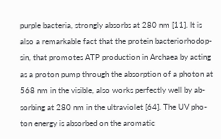purple bacteria, strongly absorbs at 280 nm [11]. It is
also a remarkable fact that the protein bacteriorhodop-
sin, that promotes ATP production in Archaea by acting
as a proton pump through the absorption of a photon at
568 nm in the visible, also works perfectly well by ab-
sorbing at 280 nm in the ultraviolet [64]. The UV pho-
ton energy is absorbed on the aromatic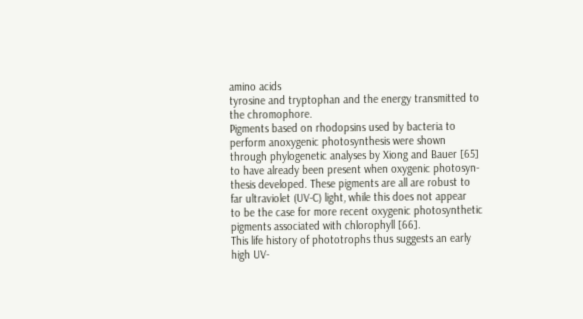amino acids
tyrosine and tryptophan and the energy transmitted to
the chromophore.
Pigments based on rhodopsins used by bacteria to
perform anoxygenic photosynthesis were shown
through phylogenetic analyses by Xiong and Bauer [65]
to have already been present when oxygenic photosyn-
thesis developed. These pigments are all are robust to
far ultraviolet (UV-C) light, while this does not appear
to be the case for more recent oxygenic photosynthetic
pigments associated with chlorophyll [66].
This life history of phototrophs thus suggests an early
high UV-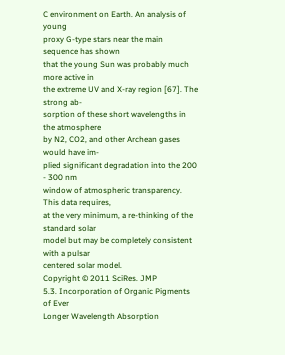C environment on Earth. An analysis of young
proxy G-type stars near the main sequence has shown
that the young Sun was probably much more active in
the extreme UV and X-ray region [67]. The strong ab-
sorption of these short wavelengths in the atmosphere
by N2, CO2, and other Archean gases would have im-
plied significant degradation into the 200 - 300 nm
window of atmospheric transparency. This data requires,
at the very minimum, a re-thinking of the standard solar
model but may be completely consistent with a pulsar
centered solar model.
Copyright © 2011 SciRes. JMP
5.3. Incorporation of Organic Pigments of Ever
Longer Wavelength Absorption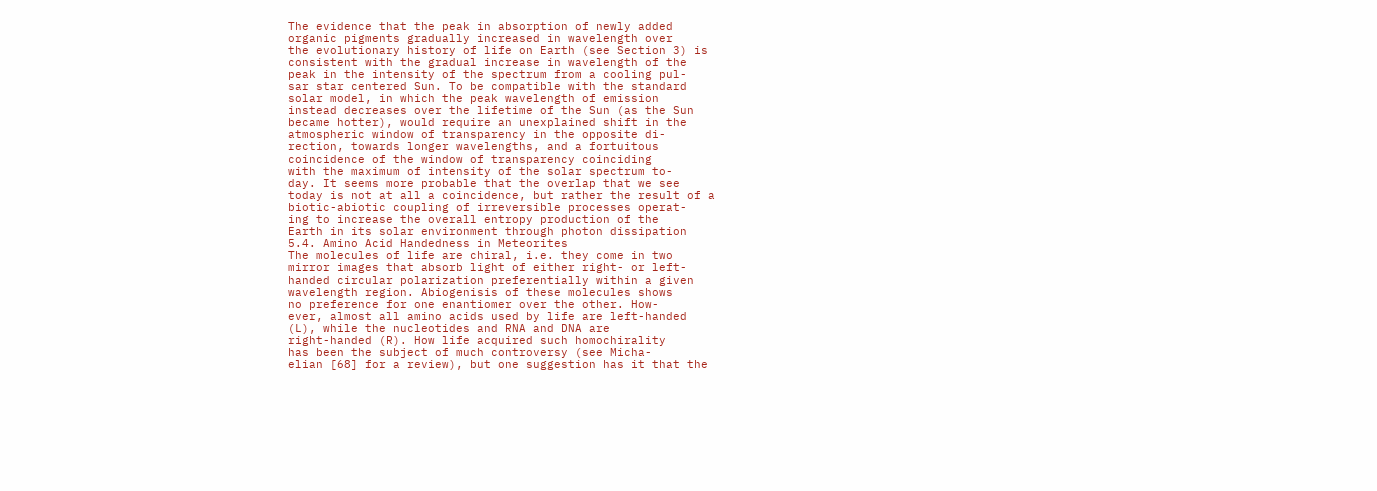The evidence that the peak in absorption of newly added
organic pigments gradually increased in wavelength over
the evolutionary history of life on Earth (see Section 3) is
consistent with the gradual increase in wavelength of the
peak in the intensity of the spectrum from a cooling pul-
sar star centered Sun. To be compatible with the standard
solar model, in which the peak wavelength of emission
instead decreases over the lifetime of the Sun (as the Sun
became hotter), would require an unexplained shift in the
atmospheric window of transparency in the opposite di-
rection, towards longer wavelengths, and a fortuitous
coincidence of the window of transparency coinciding
with the maximum of intensity of the solar spectrum to-
day. It seems more probable that the overlap that we see
today is not at all a coincidence, but rather the result of a
biotic-abiotic coupling of irreversible processes operat-
ing to increase the overall entropy production of the
Earth in its solar environment through photon dissipation
5.4. Amino Acid Handedness in Meteorites
The molecules of life are chiral, i.e. they come in two
mirror images that absorb light of either right- or left-
handed circular polarization preferentially within a given
wavelength region. Abiogenisis of these molecules shows
no preference for one enantiomer over the other. How-
ever, almost all amino acids used by life are left-handed
(L), while the nucleotides and RNA and DNA are
right-handed (R). How life acquired such homochirality
has been the subject of much controversy (see Micha-
elian [68] for a review), but one suggestion has it that the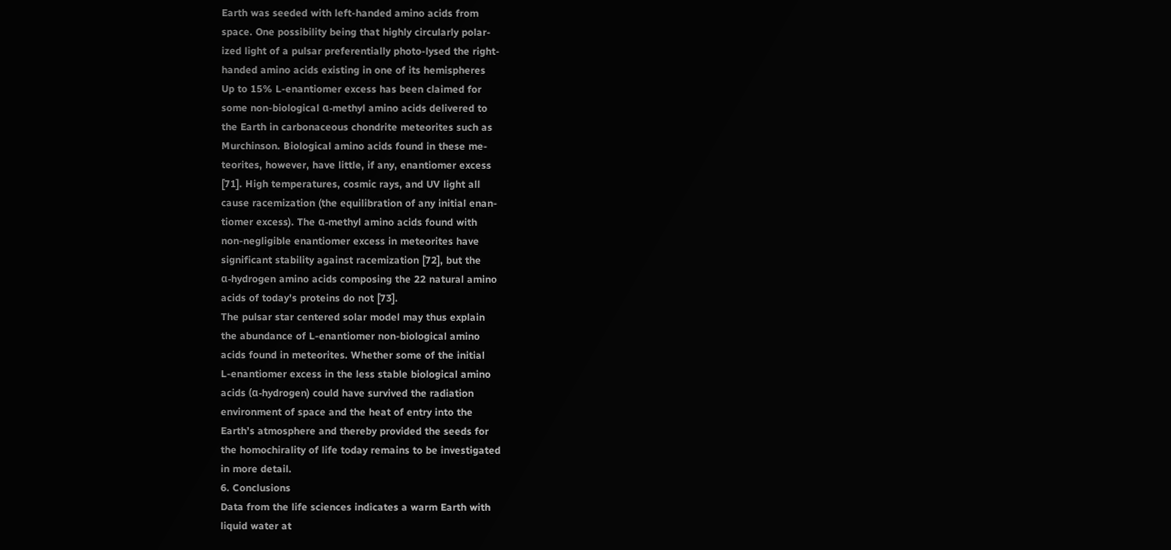Earth was seeded with left-handed amino acids from
space. One possibility being that highly circularly polar-
ized light of a pulsar preferentially photo-lysed the right-
handed amino acids existing in one of its hemispheres
Up to 15% L-enantiomer excess has been claimed for
some non-biological α-methyl amino acids delivered to
the Earth in carbonaceous chondrite meteorites such as
Murchinson. Biological amino acids found in these me-
teorites, however, have little, if any, enantiomer excess
[71]. High temperatures, cosmic rays, and UV light all
cause racemization (the equilibration of any initial enan-
tiomer excess). The α-methyl amino acids found with
non-negligible enantiomer excess in meteorites have
significant stability against racemization [72], but the
α-hydrogen amino acids composing the 22 natural amino
acids of today’s proteins do not [73].
The pulsar star centered solar model may thus explain
the abundance of L-enantiomer non-biological amino
acids found in meteorites. Whether some of the initial
L-enantiomer excess in the less stable biological amino
acids (α-hydrogen) could have survived the radiation
environment of space and the heat of entry into the
Earth’s atmosphere and thereby provided the seeds for
the homochirality of life today remains to be investigated
in more detail.
6. Conclusions
Data from the life sciences indicates a warm Earth with
liquid water at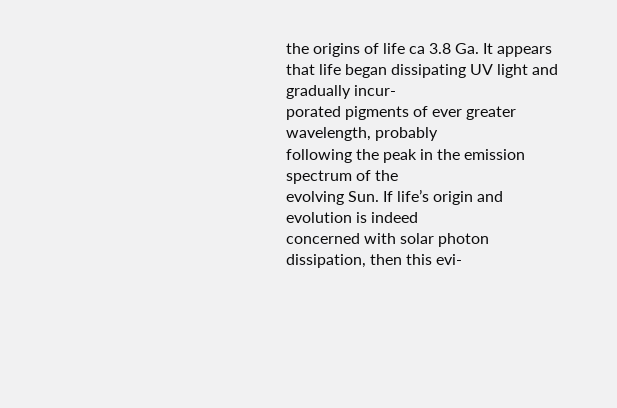the origins of life ca 3.8 Ga. It appears
that life began dissipating UV light and gradually incur-
porated pigments of ever greater wavelength, probably
following the peak in the emission spectrum of the
evolving Sun. If life’s origin and evolution is indeed
concerned with solar photon dissipation, then this evi-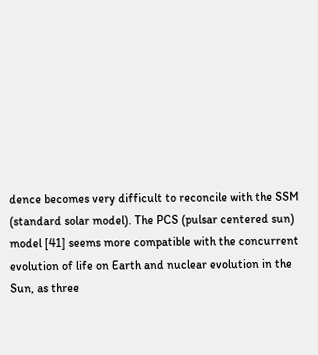dence becomes very difficult to reconcile with the SSM
(standard solar model). The PCS (pulsar centered sun)
model [41] seems more compatible with the concurrent
evolution of life on Earth and nuclear evolution in the
Sun, as three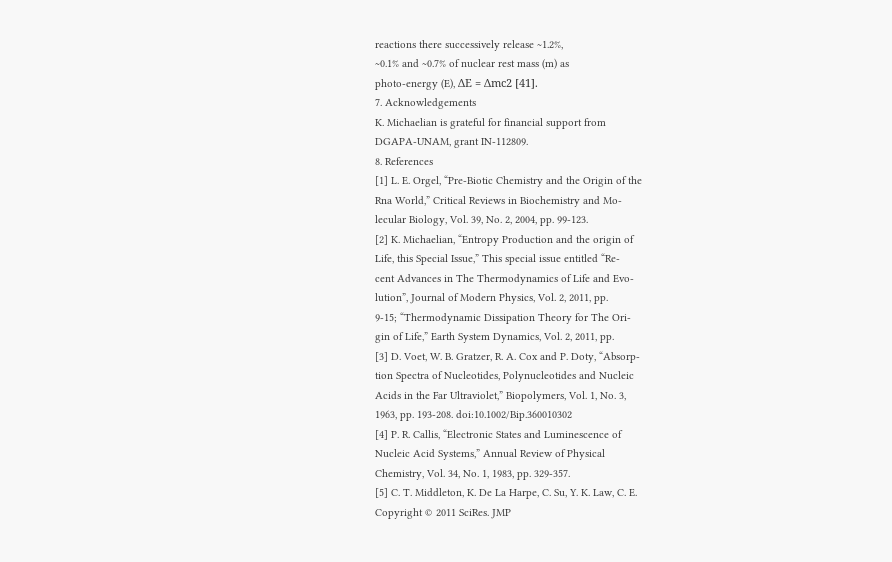reactions there successively release ~1.2%,
~0.1% and ~0.7% of nuclear rest mass (m) as
photo-energy (E), ΔE = Δmc2 [41].
7. Acknowledgements
K. Michaelian is grateful for financial support from
DGAPA-UNAM, grant IN-112809.
8. References
[1] L. E. Orgel, “Pre-Biotic Chemistry and the Origin of the
Rna World,” Critical Reviews in Biochemistry and Mo-
lecular Biology, Vol. 39, No. 2, 2004, pp. 99-123.
[2] K. Michaelian, “Entropy Production and the origin of
Life, this Special Issue,” This special issue entitled “Re-
cent Advances in The Thermodynamics of Life and Evo-
lution”, Journal of Modern Physics, Vol. 2, 2011, pp.
9-15; “Thermodynamic Dissipation Theory for The Ori-
gin of Life,” Earth System Dynamics, Vol. 2, 2011, pp.
[3] D. Voet, W. B. Gratzer, R. A. Cox and P. Doty, “Absorp-
tion Spectra of Nucleotides, Polynucleotides and Nucleic
Acids in the Far Ultraviolet,” Biopolymers, Vol. 1, No. 3,
1963, pp. 193-208. doi:10.1002/Bip.360010302
[4] P. R. Callis, “Electronic States and Luminescence of
Nucleic Acid Systems,” Annual Review of Physical
Chemistry, Vol. 34, No. 1, 1983, pp. 329-357.
[5] C. T. Middleton, K. De La Harpe, C. Su, Y. K. Law, C. E.
Copyright © 2011 SciRes. JMP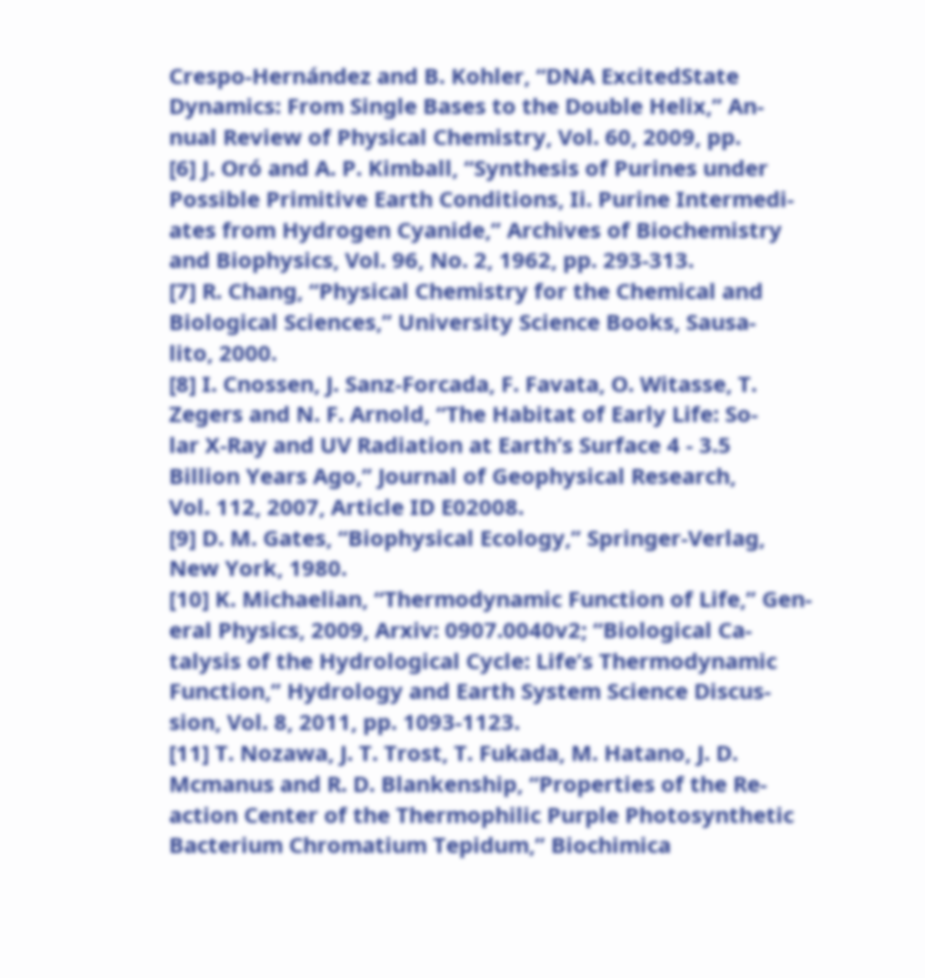Crespo-Hernández and B. Kohler, “DNA ExcitedState
Dynamics: From Single Bases to the Double Helix,” An-
nual Review of Physical Chemistry, Vol. 60, 2009, pp.
[6] J. Oró and A. P. Kimball, “Synthesis of Purines under
Possible Primitive Earth Conditions, Ii. Purine Intermedi-
ates from Hydrogen Cyanide,” Archives of Biochemistry
and Biophysics, Vol. 96, No. 2, 1962, pp. 293-313.
[7] R. Chang, “Physical Chemistry for the Chemical and
Biological Sciences,” University Science Books, Sausa-
lito, 2000.
[8] I. Cnossen, J. Sanz-Forcada, F. Favata, O. Witasse, T.
Zegers and N. F. Arnold, “The Habitat of Early Life: So-
lar X-Ray and UV Radiation at Earth’s Surface 4 - 3.5
Billion Years Ago,” Journal of Geophysical Research,
Vol. 112, 2007, Article ID E02008.
[9] D. M. Gates, “Biophysical Ecology,” Springer-Verlag,
New York, 1980.
[10] K. Michaelian, “Thermodynamic Function of Life,” Gen-
eral Physics, 2009, Arxiv: 0907.0040v2; “Biological Ca-
talysis of the Hydrological Cycle: Life’s Thermodynamic
Function,” Hydrology and Earth System Science Discus-
sion, Vol. 8, 2011, pp. 1093-1123.
[11] T. Nozawa, J. T. Trost, T. Fukada, M. Hatano, J. D.
Mcmanus and R. D. Blankenship, “Properties of the Re-
action Center of the Thermophilic Purple Photosynthetic
Bacterium Chromatium Tepidum,” Biochimica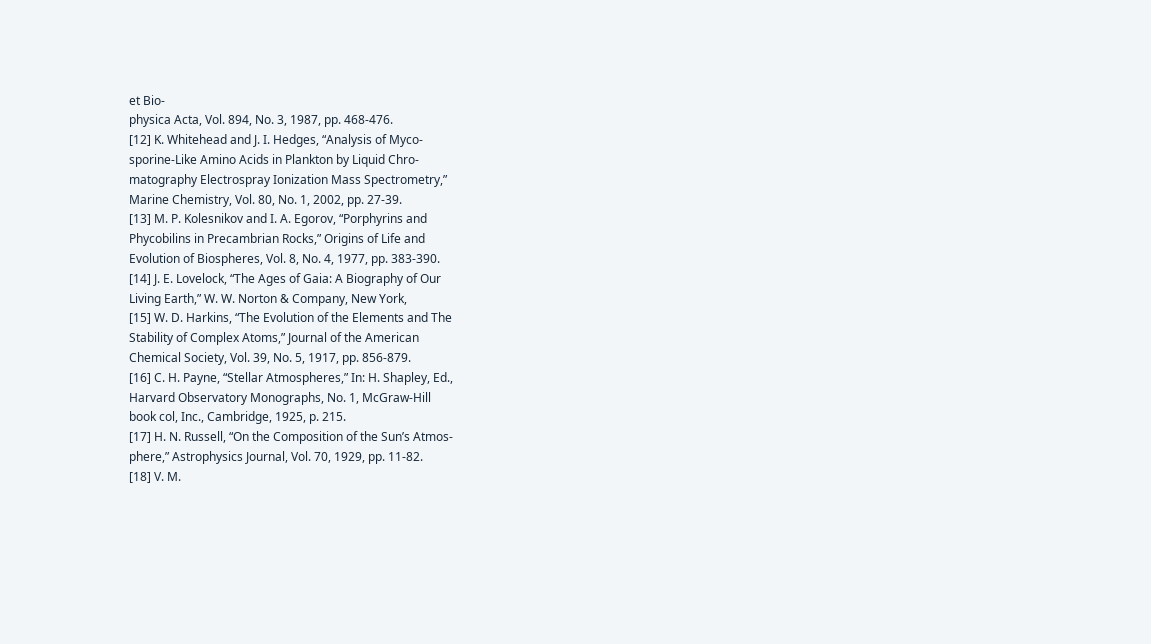et Bio-
physica Acta, Vol. 894, No. 3, 1987, pp. 468-476.
[12] K. Whitehead and J. I. Hedges, “Analysis of Myco-
sporine-Like Amino Acids in Plankton by Liquid Chro-
matography Electrospray Ionization Mass Spectrometry,”
Marine Chemistry, Vol. 80, No. 1, 2002, pp. 27-39.
[13] M. P. Kolesnikov and I. A. Egorov, “Porphyrins and
Phycobilins in Precambrian Rocks,” Origins of Life and
Evolution of Biospheres, Vol. 8, No. 4, 1977, pp. 383-390.
[14] J. E. Lovelock, “The Ages of Gaia: A Biography of Our
Living Earth,” W. W. Norton & Company, New York,
[15] W. D. Harkins, “The Evolution of the Elements and The
Stability of Complex Atoms,” Journal of the American
Chemical Society, Vol. 39, No. 5, 1917, pp. 856-879.
[16] C. H. Payne, “Stellar Atmospheres,” In: H. Shapley, Ed.,
Harvard Observatory Monographs, No. 1, McGraw-Hill
book col, Inc., Cambridge, 1925, p. 215.
[17] H. N. Russell, “On the Composition of the Sun’s Atmos-
phere,” Astrophysics Journal, Vol. 70, 1929, pp. 11-82.
[18] V. M.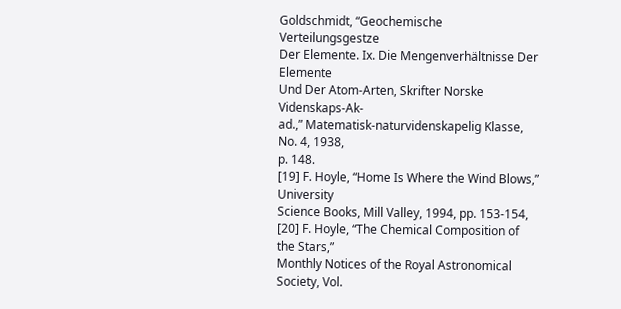Goldschmidt, “Geochemische Verteilungsgestze
Der Elemente. Ix. Die Mengenverhältnisse Der Elemente
Und Der Atom-Arten, Skrifter Norske Videnskaps-Ak-
ad.,” Matematisk-naturvidenskapelig Klasse, No. 4, 1938,
p. 148.
[19] F. Hoyle, “Home Is Where the Wind Blows,” University
Science Books, Mill Valley, 1994, pp. 153-154,
[20] F. Hoyle, “The Chemical Composition of the Stars,”
Monthly Notices of the Royal Astronomical Society, Vol.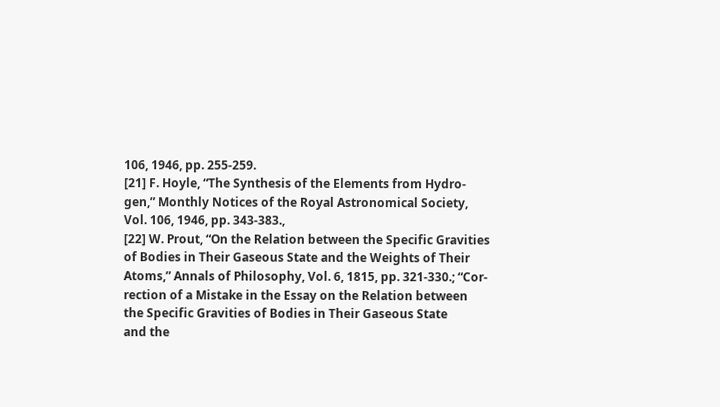106, 1946, pp. 255-259.
[21] F. Hoyle, “The Synthesis of the Elements from Hydro-
gen,” Monthly Notices of the Royal Astronomical Society,
Vol. 106, 1946, pp. 343-383.,
[22] W. Prout, “On the Relation between the Specific Gravities
of Bodies in Their Gaseous State and the Weights of Their
Atoms,” Annals of Philosophy, Vol. 6, 1815, pp. 321-330.; “Cor-
rection of a Mistake in the Essay on the Relation between
the Specific Gravities of Bodies in Their Gaseous State
and the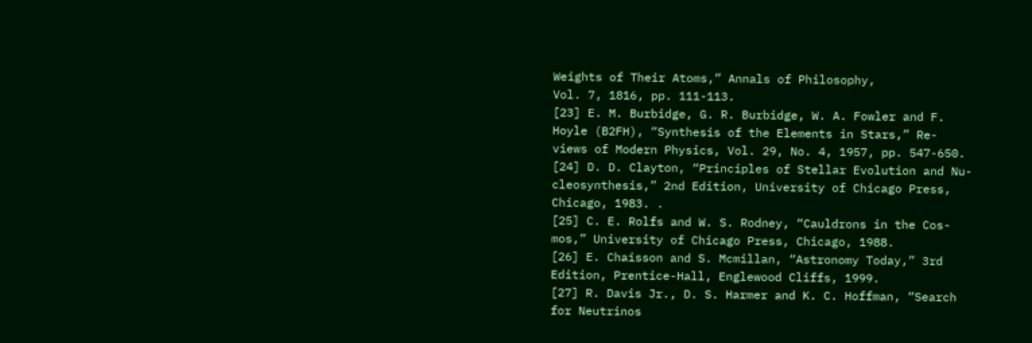Weights of Their Atoms,” Annals of Philosophy,
Vol. 7, 1816, pp. 111-113.
[23] E. M. Burbidge, G. R. Burbidge, W. A. Fowler and F.
Hoyle (B2FH), “Synthesis of the Elements in Stars,” Re-
views of Modern Physics, Vol. 29, No. 4, 1957, pp. 547-650.
[24] D. D. Clayton, “Principles of Stellar Evolution and Nu-
cleosynthesis,” 2nd Edition, University of Chicago Press,
Chicago, 1983. .
[25] C. E. Rolfs and W. S. Rodney, “Cauldrons in the Cos-
mos,” University of Chicago Press, Chicago, 1988.
[26] E. Chaisson and S. Mcmillan, “Astronomy Today,” 3rd
Edition, Prentice-Hall, Englewood Cliffs, 1999.
[27] R. Davis Jr., D. S. Harmer and K. C. Hoffman, “Search
for Neutrinos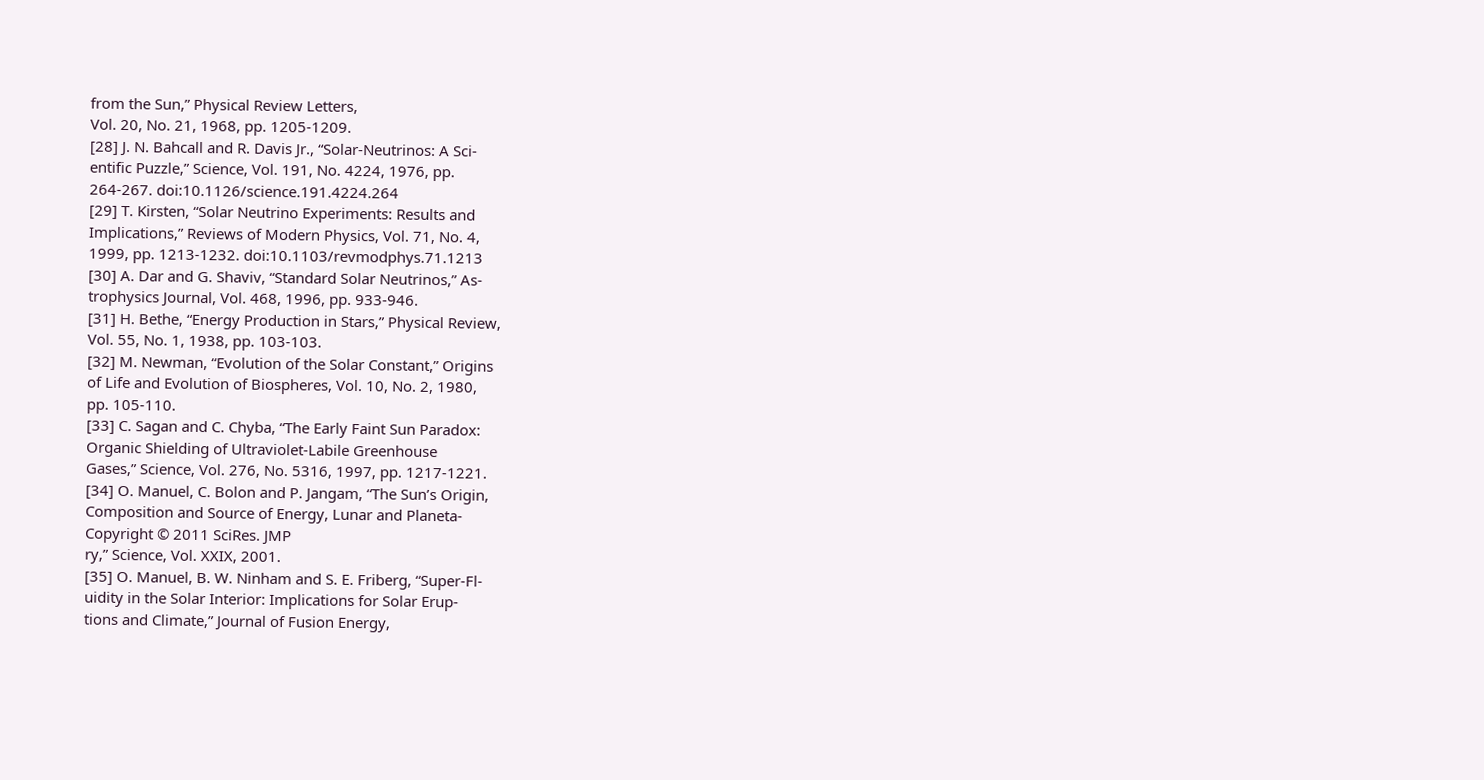from the Sun,” Physical Review Letters,
Vol. 20, No. 21, 1968, pp. 1205-1209.
[28] J. N. Bahcall and R. Davis Jr., “Solar-Neutrinos: A Sci-
entific Puzzle,” Science, Vol. 191, No. 4224, 1976, pp.
264-267. doi:10.1126/science.191.4224.264
[29] T. Kirsten, “Solar Neutrino Experiments: Results and
Implications,” Reviews of Modern Physics, Vol. 71, No. 4,
1999, pp. 1213-1232. doi:10.1103/revmodphys.71.1213
[30] A. Dar and G. Shaviv, “Standard Solar Neutrinos,” As-
trophysics Journal, Vol. 468, 1996, pp. 933-946.
[31] H. Bethe, “Energy Production in Stars,” Physical Review,
Vol. 55, No. 1, 1938, pp. 103-103.
[32] M. Newman, “Evolution of the Solar Constant,” Origins
of Life and Evolution of Biospheres, Vol. 10, No. 2, 1980,
pp. 105-110.
[33] C. Sagan and C. Chyba, “The Early Faint Sun Paradox:
Organic Shielding of Ultraviolet-Labile Greenhouse
Gases,” Science, Vol. 276, No. 5316, 1997, pp. 1217-1221.
[34] O. Manuel, C. Bolon and P. Jangam, “The Sun’s Origin,
Composition and Source of Energy, Lunar and Planeta-
Copyright © 2011 SciRes. JMP
ry,” Science, Vol. XXIX, 2001.
[35] O. Manuel, B. W. Ninham and S. E. Friberg, “Super-Fl-
uidity in the Solar Interior: Implications for Solar Erup-
tions and Climate,” Journal of Fusion Energy,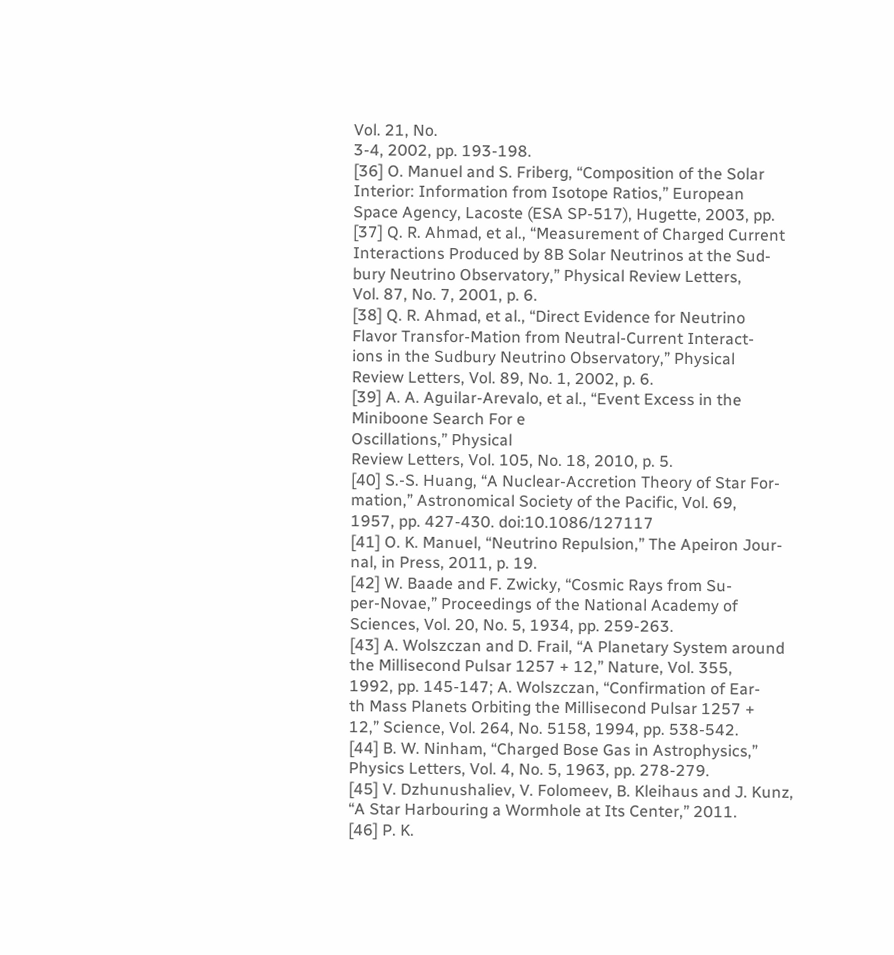Vol. 21, No.
3-4, 2002, pp. 193-198.
[36] O. Manuel and S. Friberg, “Composition of the Solar
Interior: Information from Isotope Ratios,” European
Space Agency, Lacoste (ESA SP-517), Hugette, 2003, pp.
[37] Q. R. Ahmad, et al., “Measurement of Charged Current
Interactions Produced by 8B Solar Neutrinos at the Sud-
bury Neutrino Observatory,” Physical Review Letters,
Vol. 87, No. 7, 2001, p. 6.
[38] Q. R. Ahmad, et al., “Direct Evidence for Neutrino
Flavor Transfor-Mation from Neutral-Current Interact-
ions in the Sudbury Neutrino Observatory,” Physical
Review Letters, Vol. 89, No. 1, 2002, p. 6.
[39] A. A. Aguilar-Arevalo, et al., “Event Excess in the
Miniboone Search For e
Oscillations,” Physical
Review Letters, Vol. 105, No. 18, 2010, p. 5.
[40] S.-S. Huang, “A Nuclear-Accretion Theory of Star For-
mation,” Astronomical Society of the Pacific, Vol. 69,
1957, pp. 427-430. doi:10.1086/127117
[41] O. K. Manuel, “Neutrino Repulsion,” The Apeiron Jour-
nal, in Press, 2011, p. 19.
[42] W. Baade and F. Zwicky, “Cosmic Rays from Su-
per-Novae,” Proceedings of the National Academy of
Sciences, Vol. 20, No. 5, 1934, pp. 259-263.
[43] A. Wolszczan and D. Frail, “A Planetary System around
the Millisecond Pulsar 1257 + 12,” Nature, Vol. 355,
1992, pp. 145-147; A. Wolszczan, “Confirmation of Ear-
th Mass Planets Orbiting the Millisecond Pulsar 1257 +
12,” Science, Vol. 264, No. 5158, 1994, pp. 538-542.
[44] B. W. Ninham, “Charged Bose Gas in Astrophysics,”
Physics Letters, Vol. 4, No. 5, 1963, pp. 278-279.
[45] V. Dzhunushaliev, V. Folomeev, B. Kleihaus and J. Kunz,
“A Star Harbouring a Wormhole at Its Center,” 2011.
[46] P. K.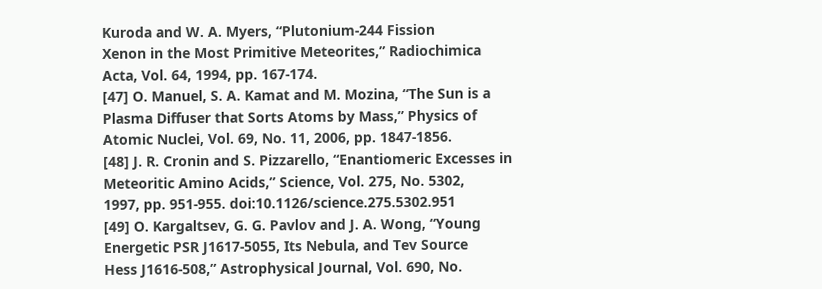Kuroda and W. A. Myers, “Plutonium-244 Fission
Xenon in the Most Primitive Meteorites,” Radiochimica
Acta, Vol. 64, 1994, pp. 167-174.
[47] O. Manuel, S. A. Kamat and M. Mozina, “The Sun is a
Plasma Diffuser that Sorts Atoms by Mass,” Physics of
Atomic Nuclei, Vol. 69, No. 11, 2006, pp. 1847-1856.
[48] J. R. Cronin and S. Pizzarello, “Enantiomeric Excesses in
Meteoritic Amino Acids,” Science, Vol. 275, No. 5302,
1997, pp. 951-955. doi:10.1126/science.275.5302.951
[49] O. Kargaltsev, G. G. Pavlov and J. A. Wong, “Young
Energetic PSR J1617-5055, Its Nebula, and Tev Source
Hess J1616-508,” Astrophysical Journal, Vol. 690, No.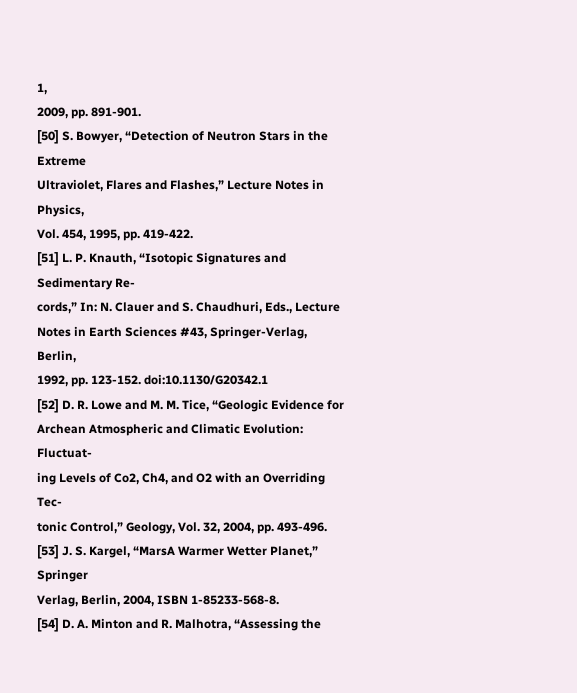1,
2009, pp. 891-901.
[50] S. Bowyer, “Detection of Neutron Stars in the Extreme
Ultraviolet, Flares and Flashes,” Lecture Notes in Physics,
Vol. 454, 1995, pp. 419-422.
[51] L. P. Knauth, “Isotopic Signatures and Sedimentary Re-
cords,” In: N. Clauer and S. Chaudhuri, Eds., Lecture
Notes in Earth Sciences #43, Springer-Verlag, Berlin,
1992, pp. 123-152. doi:10.1130/G20342.1
[52] D. R. Lowe and M. M. Tice, “Geologic Evidence for
Archean Atmospheric and Climatic Evolution: Fluctuat-
ing Levels of Co2, Ch4, and O2 with an Overriding Tec-
tonic Control,” Geology, Vol. 32, 2004, pp. 493-496.
[53] J. S. Kargel, “MarsA Warmer Wetter Planet,” Springer
Verlag, Berlin, 2004, ISBN 1-85233-568-8.
[54] D. A. Minton and R. Malhotra, “Assessing the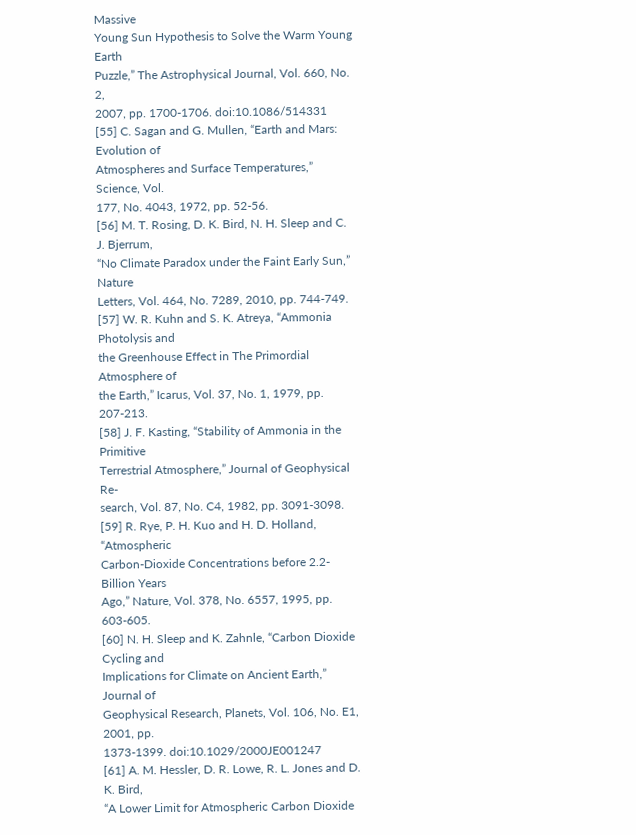Massive
Young Sun Hypothesis to Solve the Warm Young Earth
Puzzle,” The Astrophysical Journal, Vol. 660, No. 2,
2007, pp. 1700-1706. doi:10.1086/514331
[55] C. Sagan and G. Mullen, “Earth and Mars: Evolution of
Atmospheres and Surface Temperatures,” Science, Vol.
177, No. 4043, 1972, pp. 52-56.
[56] M. T. Rosing, D. K. Bird, N. H. Sleep and C. J. Bjerrum,
“No Climate Paradox under the Faint Early Sun,” Nature
Letters, Vol. 464, No. 7289, 2010, pp. 744-749.
[57] W. R. Kuhn and S. K. Atreya, “Ammonia Photolysis and
the Greenhouse Effect in The Primordial Atmosphere of
the Earth,” Icarus, Vol. 37, No. 1, 1979, pp. 207-213.
[58] J. F. Kasting, “Stability of Ammonia in the Primitive
Terrestrial Atmosphere,” Journal of Geophysical Re-
search, Vol. 87, No. C4, 1982, pp. 3091-3098.
[59] R. Rye, P. H. Kuo and H. D. Holland, “Atmospheric
Carbon-Dioxide Concentrations before 2.2-Billion Years
Ago,” Nature, Vol. 378, No. 6557, 1995, pp. 603-605.
[60] N. H. Sleep and K. Zahnle, “Carbon Dioxide Cycling and
Implications for Climate on Ancient Earth,” Journal of
Geophysical Research, Planets, Vol. 106, No. E1, 2001, pp.
1373-1399. doi:10.1029/2000JE001247
[61] A. M. Hessler, D. R. Lowe, R. L. Jones and D. K. Bird,
“A Lower Limit for Atmospheric Carbon Dioxide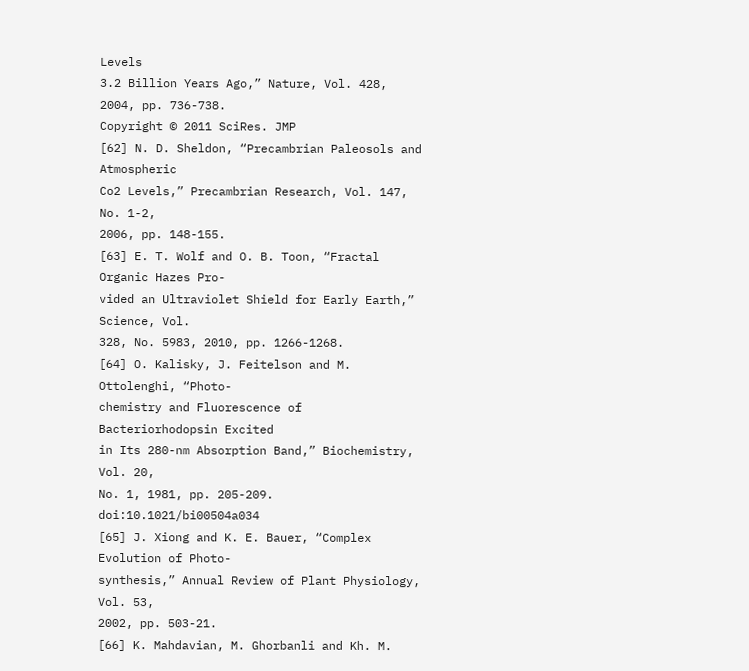Levels
3.2 Billion Years Ago,” Nature, Vol. 428, 2004, pp. 736-738.
Copyright © 2011 SciRes. JMP
[62] N. D. Sheldon, “Precambrian Paleosols and Atmospheric
Co2 Levels,” Precambrian Research, Vol. 147, No. 1-2,
2006, pp. 148-155.
[63] E. T. Wolf and O. B. Toon, “Fractal Organic Hazes Pro-
vided an Ultraviolet Shield for Early Earth,” Science, Vol.
328, No. 5983, 2010, pp. 1266-1268.
[64] O. Kalisky, J. Feitelson and M. Ottolenghi, “Photo-
chemistry and Fluorescence of Bacteriorhodopsin Excited
in Its 280-nm Absorption Band,” Biochemistry, Vol. 20,
No. 1, 1981, pp. 205-209. doi:10.1021/bi00504a034
[65] J. Xiong and K. E. Bauer, “Complex Evolution of Photo-
synthesis,” Annual Review of Plant Physiology, Vol. 53,
2002, pp. 503-21.
[66] K. Mahdavian, M. Ghorbanli and Kh. M.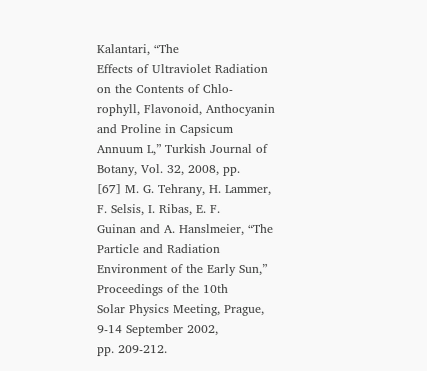Kalantari, “The
Effects of Ultraviolet Radiation on the Contents of Chlo-
rophyll, Flavonoid, Anthocyanin and Proline in Capsicum
Annuum L,” Turkish Journal of Botany, Vol. 32, 2008, pp.
[67] M. G. Tehrany, H. Lammer, F. Selsis, I. Ribas, E. F.
Guinan and A. Hanslmeier, “The Particle and Radiation
Environment of the Early Sun,” Proceedings of the 10th
Solar Physics Meeting, Prague, 9-14 September 2002,
pp. 209-212.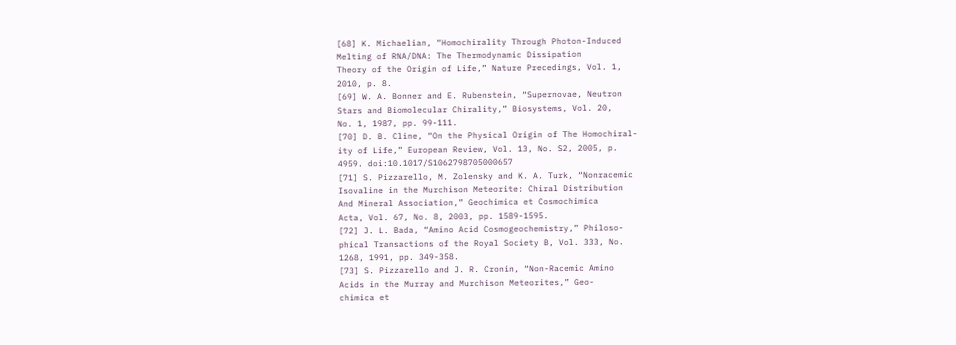[68] K. Michaelian, “Homochirality Through Photon-Induced
Melting of RNA/DNA: The Thermodynamic Dissipation
Theory of the Origin of Life,” Nature Precedings, Vol. 1,
2010, p. 8.
[69] W. A. Bonner and E. Rubenstein, “Supernovae, Neutron
Stars and Biomolecular Chirality,” Biosystems, Vol. 20,
No. 1, 1987, pp. 99-111.
[70] D. B. Cline, “On the Physical Origin of The Homochiral-
ity of Life,” European Review, Vol. 13, No. S2, 2005, p.
4959. doi:10.1017/S1062798705000657
[71] S. Pizzarello, M. Zolensky and K. A. Turk, “Nonracemic
Isovaline in the Murchison Meteorite: Chiral Distribution
And Mineral Association,” Geochimica et Cosmochimica
Acta, Vol. 67, No. 8, 2003, pp. 1589-1595.
[72] J. L. Bada, “Amino Acid Cosmogeochemistry,” Philoso-
phical Transactions of the Royal Society B, Vol. 333, No.
1268, 1991, pp. 349-358.
[73] S. Pizzarello and J. R. Cronin, “Non-Racemic Amino
Acids in the Murray and Murchison Meteorites,” Geo-
chimica et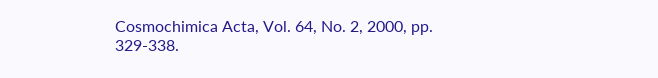Cosmochimica Acta, Vol. 64, No. 2, 2000, pp.
329-338.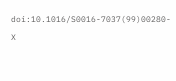doi:10.1016/S0016-7037(99)00280-X